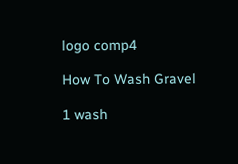logo comp4

How To Wash Gravel

1 wash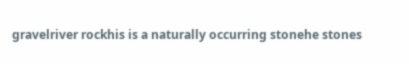gravelriver rockhis is a naturally occurring stonehe stones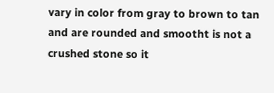vary in color from gray to brown to tan and are rounded and smootht is not a crushed stone so it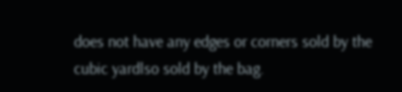does not have any edges or corners sold by the cubic yardlso sold by the bag.